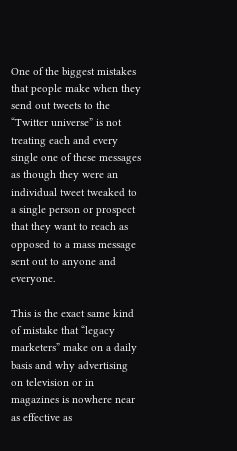One of the biggest mistakes that people make when they send out tweets to the “Twitter universe” is not treating each and every single one of these messages as though they were an individual tweet tweaked to a single person or prospect that they want to reach as opposed to a mass message sent out to anyone and everyone.

This is the exact same kind of mistake that “legacy marketers” make on a daily basis and why advertising on television or in magazines is nowhere near as effective as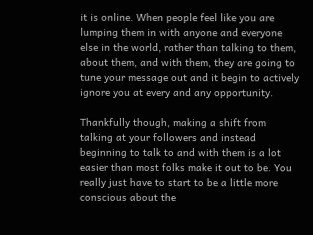it is online. When people feel like you are lumping them in with anyone and everyone else in the world, rather than talking to them, about them, and with them, they are going to tune your message out and it begin to actively ignore you at every and any opportunity.

Thankfully though, making a shift from talking at your followers and instead beginning to talk to and with them is a lot easier than most folks make it out to be. You really just have to start to be a little more conscious about the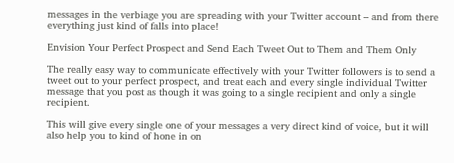messages in the verbiage you are spreading with your Twitter account – and from there everything just kind of falls into place!

Envision Your Perfect Prospect and Send Each Tweet Out to Them and Them Only

The really easy way to communicate effectively with your Twitter followers is to send a tweet out to your perfect prospect, and treat each and every single individual Twitter message that you post as though it was going to a single recipient and only a single recipient.

This will give every single one of your messages a very direct kind of voice, but it will also help you to kind of hone in on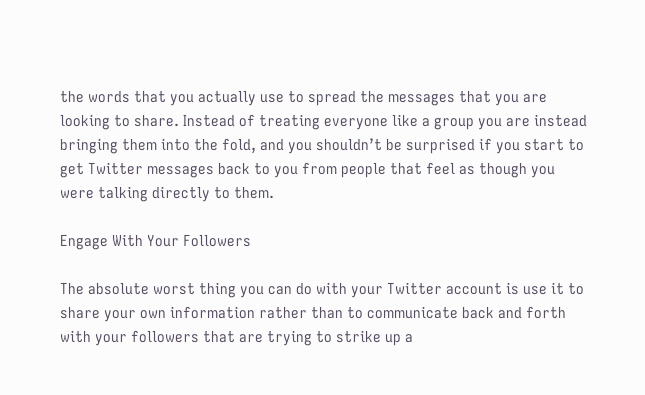the words that you actually use to spread the messages that you are looking to share. Instead of treating everyone like a group you are instead bringing them into the fold, and you shouldn’t be surprised if you start to get Twitter messages back to you from people that feel as though you were talking directly to them.

Engage With Your Followers

The absolute worst thing you can do with your Twitter account is use it to share your own information rather than to communicate back and forth with your followers that are trying to strike up a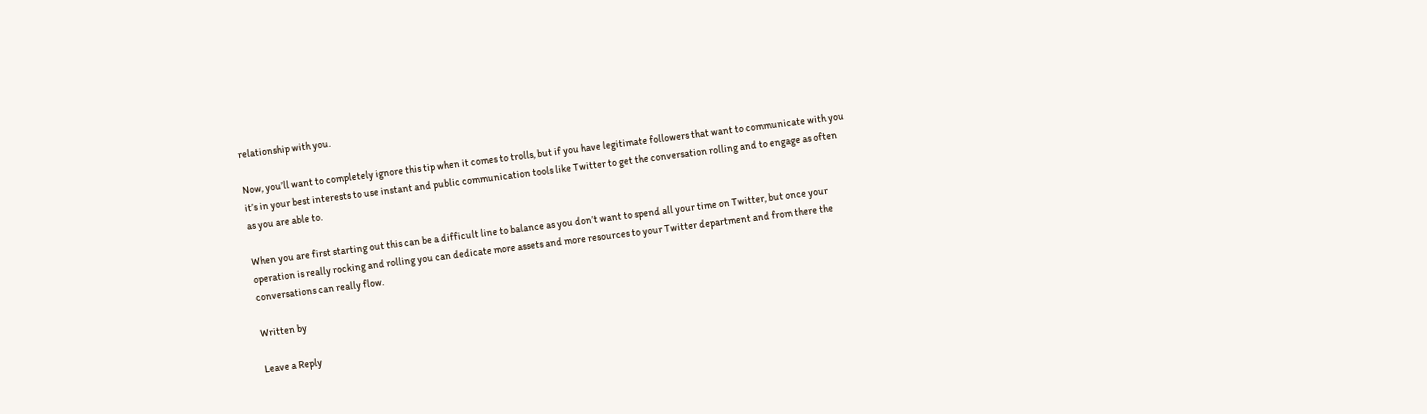relationship with you.

Now, you’ll want to completely ignore this tip when it comes to trolls, but if you have legitimate followers that want to communicate with you it’s in your best interests to use instant and public communication tools like Twitter to get the conversation rolling and to engage as often as you are able to.

When you are first starting out this can be a difficult line to balance as you don’t want to spend all your time on Twitter, but once your operation is really rocking and rolling you can dedicate more assets and more resources to your Twitter department and from there the conversations can really flow.

Written by

Leave a Reply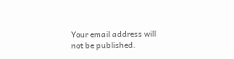Your email address will not be published.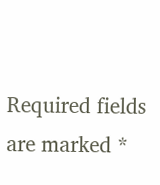Required fields are marked *